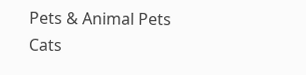Pets & Animal Pets Cats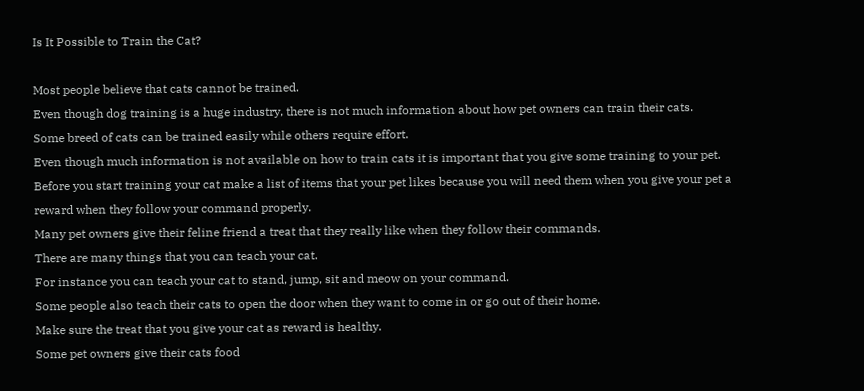Is It Possible to Train the Cat?

Most people believe that cats cannot be trained.
Even though dog training is a huge industry, there is not much information about how pet owners can train their cats.
Some breed of cats can be trained easily while others require effort.
Even though much information is not available on how to train cats it is important that you give some training to your pet.
Before you start training your cat make a list of items that your pet likes because you will need them when you give your pet a reward when they follow your command properly.
Many pet owners give their feline friend a treat that they really like when they follow their commands.
There are many things that you can teach your cat.
For instance you can teach your cat to stand, jump, sit and meow on your command.
Some people also teach their cats to open the door when they want to come in or go out of their home.
Make sure the treat that you give your cat as reward is healthy.
Some pet owners give their cats food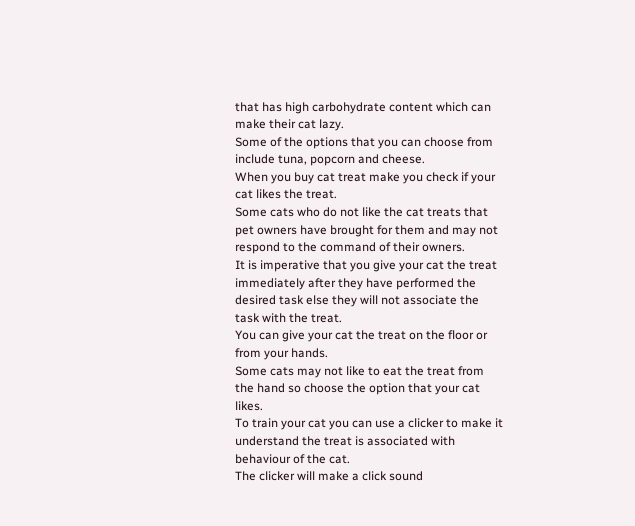that has high carbohydrate content which can make their cat lazy.
Some of the options that you can choose from include tuna, popcorn and cheese.
When you buy cat treat make you check if your cat likes the treat.
Some cats who do not like the cat treats that pet owners have brought for them and may not respond to the command of their owners.
It is imperative that you give your cat the treat immediately after they have performed the desired task else they will not associate the task with the treat.
You can give your cat the treat on the floor or from your hands.
Some cats may not like to eat the treat from the hand so choose the option that your cat likes.
To train your cat you can use a clicker to make it understand the treat is associated with behaviour of the cat.
The clicker will make a click sound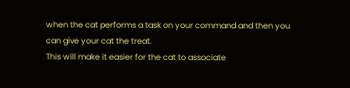when the cat performs a task on your command and then you can give your cat the treat.
This will make it easier for the cat to associate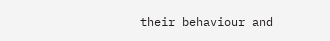their behaviour and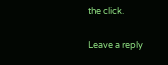the click.

Leave a reply